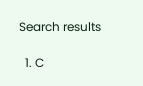Search results

  1. C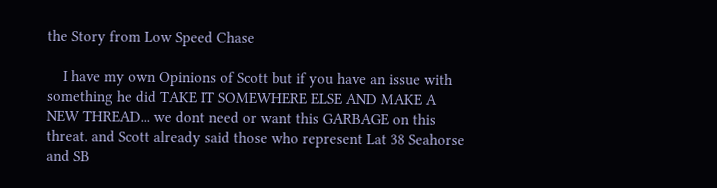the Story from Low Speed Chase

    I have my own Opinions of Scott but if you have an issue with something he did TAKE IT SOMEWHERE ELSE AND MAKE A NEW THREAD... we dont need or want this GARBAGE on this threat. and Scott already said those who represent Lat 38 Seahorse and SB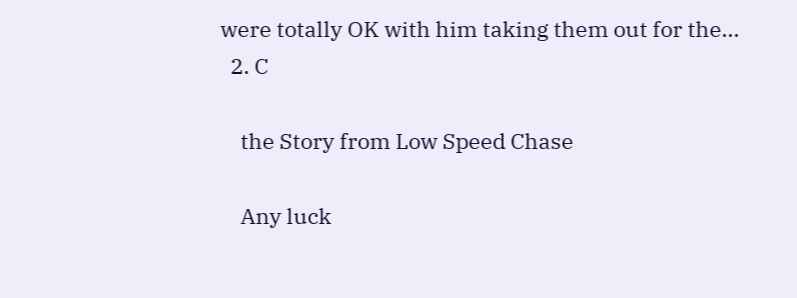were totally OK with him taking them out for the...
  2. C

    the Story from Low Speed Chase

    Any luck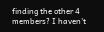finding the other 4 members? I haven't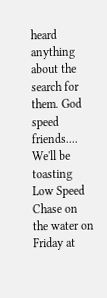heard anything about the search for them. God speed friends.... We'll be toasting Low Speed Chase on the water on Friday at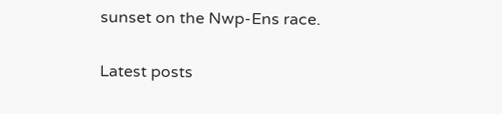sunset on the Nwp-Ens race.

Latest posts